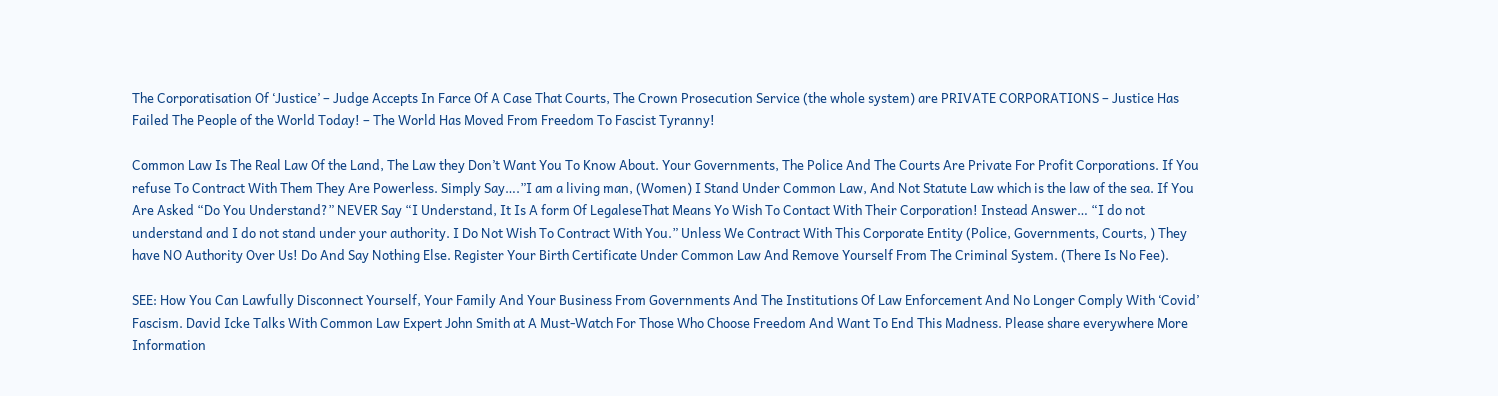The Corporatisation Of ‘Justice’ – Judge Accepts In Farce Of A Case That Courts, The Crown Prosecution Service (the whole system) are PRIVATE CORPORATIONS – Justice Has Failed The People of the World Today! – The World Has Moved From Freedom To Fascist Tyranny!

Common Law Is The Real Law Of the Land, The Law they Don’t Want You To Know About. Your Governments, The Police And The Courts Are Private For Profit Corporations. If You refuse To Contract With Them They Are Powerless. Simply Say….”I am a living man, (Women) I Stand Under Common Law, And Not Statute Law which is the law of the sea. If You Are Asked “Do You Understand?” NEVER Say “I Understand, It Is A form Of LegaleseThat Means Yo Wish To Contact With Their Corporation! Instead Answer… “I do not understand and I do not stand under your authority. I Do Not Wish To Contract With You.” Unless We Contract With This Corporate Entity (Police, Governments, Courts, ) They have NO Authority Over Us! Do And Say Nothing Else. Register Your Birth Certificate Under Common Law And Remove Yourself From The Criminal System. (There Is No Fee).

SEE: How You Can Lawfully Disconnect Yourself, Your Family And Your Business From Governments And The Institutions Of Law Enforcement And No Longer Comply With ‘Covid’ Fascism. David Icke Talks With Common Law Expert John Smith at A Must-Watch For Those Who Choose Freedom And Want To End This Madness. Please share everywhere More Information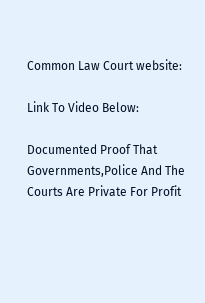Common Law Court website:

Link To Video Below:

Documented Proof That Governments,Police And The Courts Are Private For Profit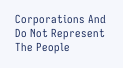Corporations And Do Not Represent The People